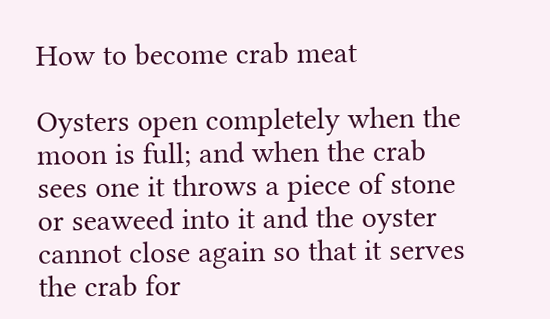How to become crab meat

Oysters open completely when the moon is full; and when the crab sees one it throws a piece of stone or seaweed into it and the oyster cannot close again so that it serves the crab for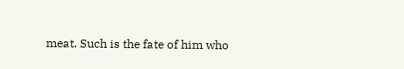meat. Such is the fate of him who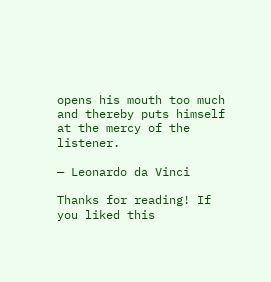opens his mouth too much and thereby puts himself at the mercy of the listener.

— Leonardo da Vinci

Thanks for reading! If you liked this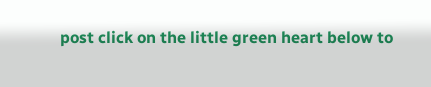post click on the little green heart below to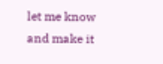let me know and make it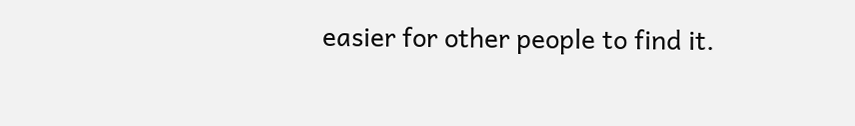easier for other people to find it.